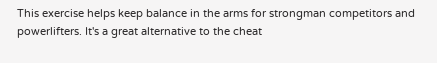This exercise helps keep balance in the arms for strongman competitors and powerlifters. It's a great alternative to the cheat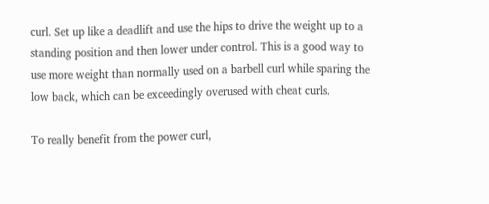curl. Set up like a deadlift and use the hips to drive the weight up to a standing position and then lower under control. This is a good way to use more weight than normally used on a barbell curl while sparing the low back, which can be exceedingly overused with cheat curls.

To really benefit from the power curl,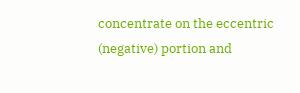concentrate on the eccentric (negative) portion and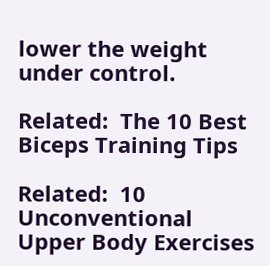lower the weight under control.

Related:  The 10 Best Biceps Training Tips

Related:  10 Unconventional Upper Body Exercises